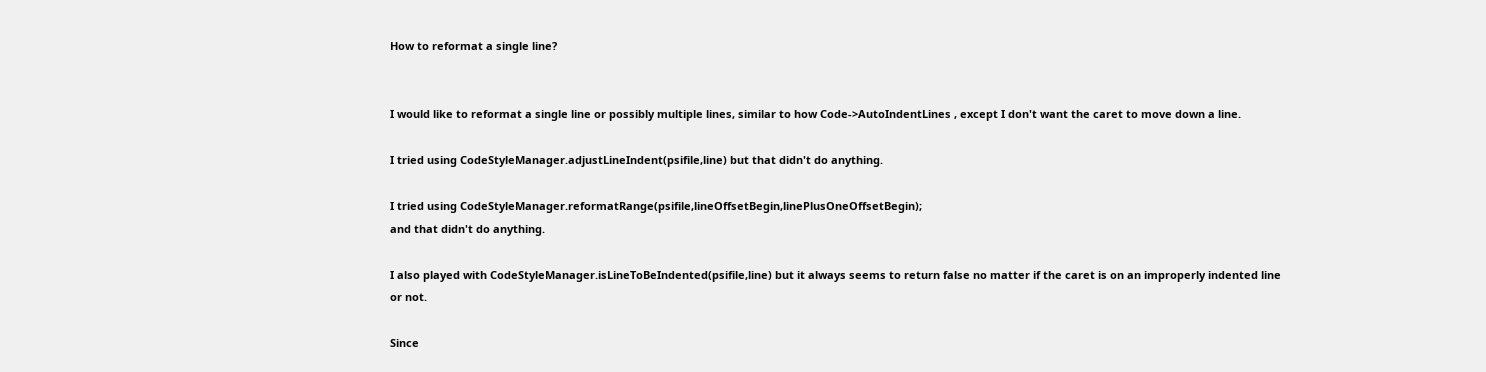How to reformat a single line?


I would like to reformat a single line or possibly multiple lines, similar to how Code->AutoIndentLines , except I don't want the caret to move down a line.

I tried using CodeStyleManager.adjustLineIndent(psifile,line) but that didn't do anything.

I tried using CodeStyleManager.reformatRange(psifile,lineOffsetBegin,linePlusOneOffsetBegin);
and that didn't do anything.

I also played with CodeStyleManager.isLineToBeIndented(psifile,line) but it always seems to return false no matter if the caret is on an improperly indented line or not.

Since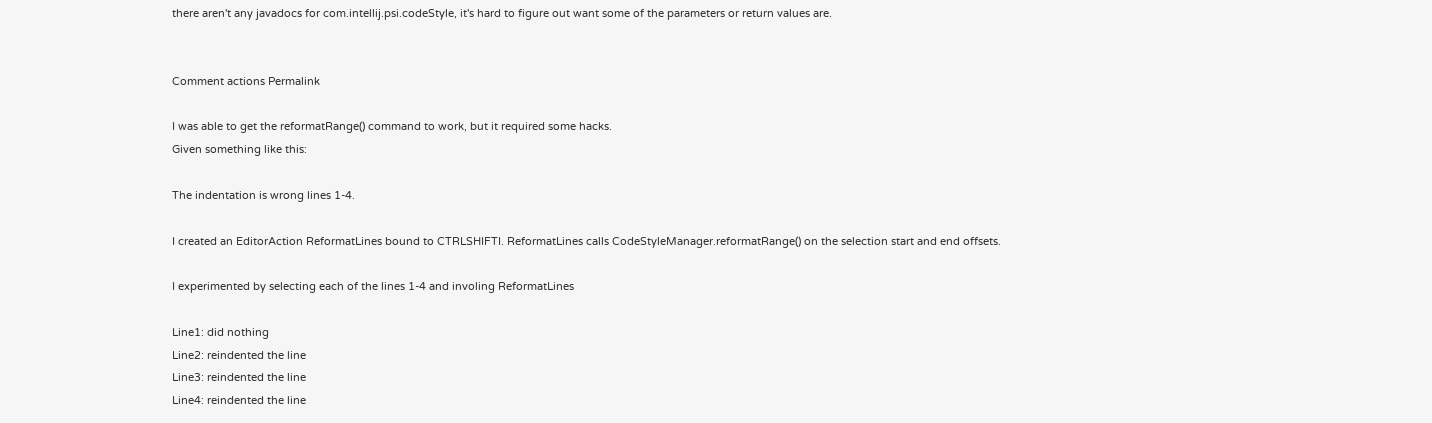there aren't any javadocs for com.intellij.psi.codeStyle, it's hard to figure out want some of the parameters or return values are.


Comment actions Permalink

I was able to get the reformatRange() command to work, but it required some hacks.
Given something like this:

The indentation is wrong lines 1-4.

I created an EditorAction ReformatLines bound to CTRLSHIFTI. ReformatLines calls CodeStyleManager.reformatRange() on the selection start and end offsets.

I experimented by selecting each of the lines 1-4 and involing ReformatLines

Line1: did nothing
Line2: reindented the line
Line3: reindented the line
Line4: reindented the line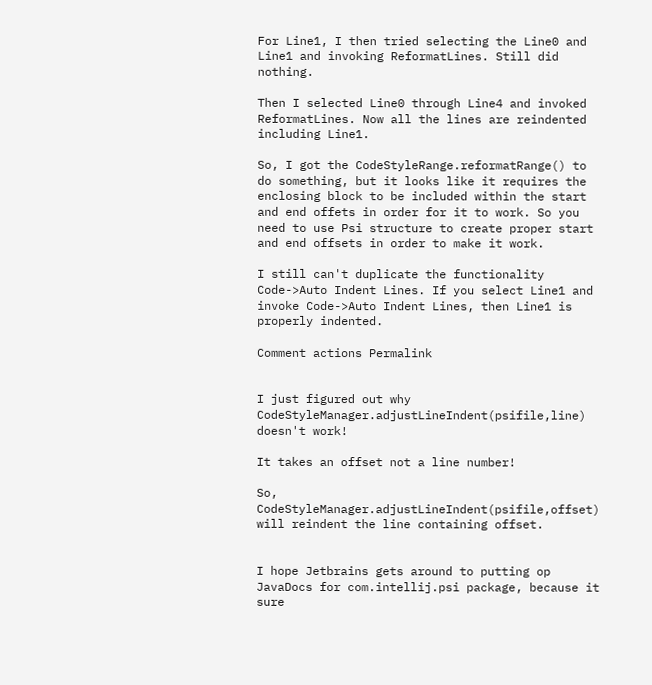For Line1, I then tried selecting the Line0 and Line1 and invoking ReformatLines. Still did nothing.

Then I selected Line0 through Line4 and invoked ReformatLines. Now all the lines are reindented including Line1.

So, I got the CodeStyleRange.reformatRange() to do something, but it looks like it requires the enclosing block to be included within the start and end offets in order for it to work. So you need to use Psi structure to create proper start and end offsets in order to make it work.

I still can't duplicate the functionality Code->Auto Indent Lines. If you select Line1 and invoke Code->Auto Indent Lines, then Line1 is properly indented.

Comment actions Permalink


I just figured out why CodeStyleManager.adjustLineIndent(psifile,line) doesn't work!

It takes an offset not a line number!

So, CodeStyleManager.adjustLineIndent(psifile,offset) will reindent the line containing offset.


I hope Jetbrains gets around to putting op JavaDocs for com.intellij.psi package, because it sure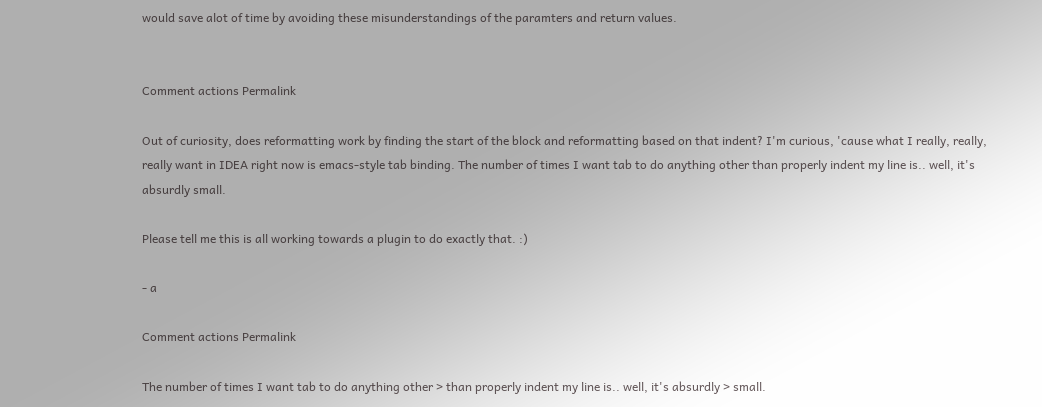would save alot of time by avoiding these misunderstandings of the paramters and return values.


Comment actions Permalink

Out of curiosity, does reformatting work by finding the start of the block and reformatting based on that indent? I'm curious, 'cause what I really, really, really want in IDEA right now is emacs-style tab binding. The number of times I want tab to do anything other than properly indent my line is.. well, it's absurdly small.

Please tell me this is all working towards a plugin to do exactly that. :)

- a

Comment actions Permalink

The number of times I want tab to do anything other > than properly indent my line is.. well, it's absurdly > small.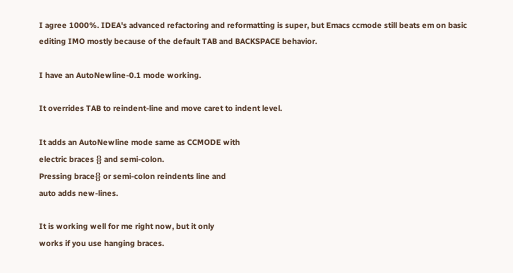I agree 1000%. IDEA's advanced refactoring and reformatting is super, but Emacs ccmode still beats em on basic editing IMO mostly because of the default TAB and BACKSPACE behavior.

I have an AutoNewline-0.1 mode working.

It overrides TAB to reindent-line and move caret to indent level.

It adds an AutoNewline mode same as CCMODE with
electric braces {} and semi-colon.
Pressing brace{} or semi-colon reindents line and
auto adds new-lines.

It is working well for me right now, but it only
works if you use hanging braces.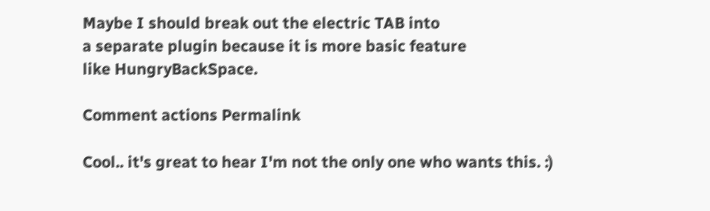Maybe I should break out the electric TAB into
a separate plugin because it is more basic feature
like HungryBackSpace.

Comment actions Permalink

Cool.. it's great to hear I'm not the only one who wants this. :)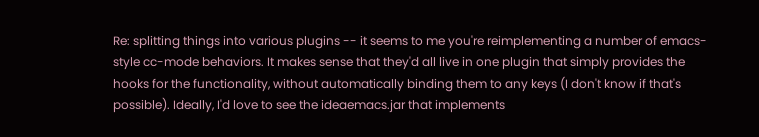Re: splitting things into various plugins -- it seems to me you're reimplementing a number of emacs-style cc-mode behaviors. It makes sense that they'd all live in one plugin that simply provides the hooks for the functionality, without automatically binding them to any keys (I don't know if that's possible). Ideally, I'd love to see the ideaemacs.jar that implements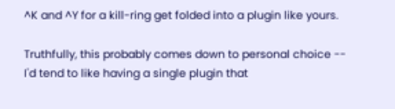^K and ^Y for a kill-ring get folded into a plugin like yours.

Truthfully, this probably comes down to personal choice -- I'd tend to like having a single plugin that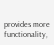provides more functionality,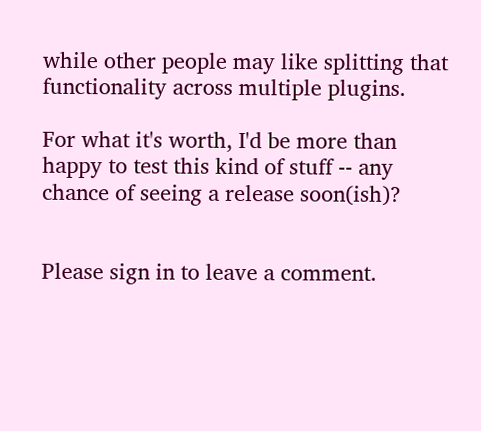while other people may like splitting that functionality across multiple plugins.

For what it's worth, I'd be more than happy to test this kind of stuff -- any chance of seeing a release soon(ish)?


Please sign in to leave a comment.